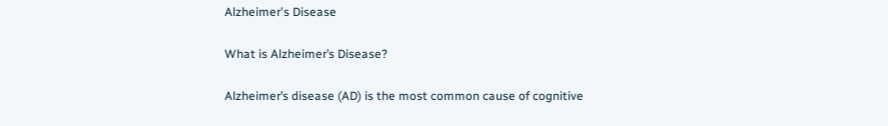Alzheimer's Disease

What is Alzheimer’s Disease?

Alzheimer’s disease (AD) is the most common cause of cognitive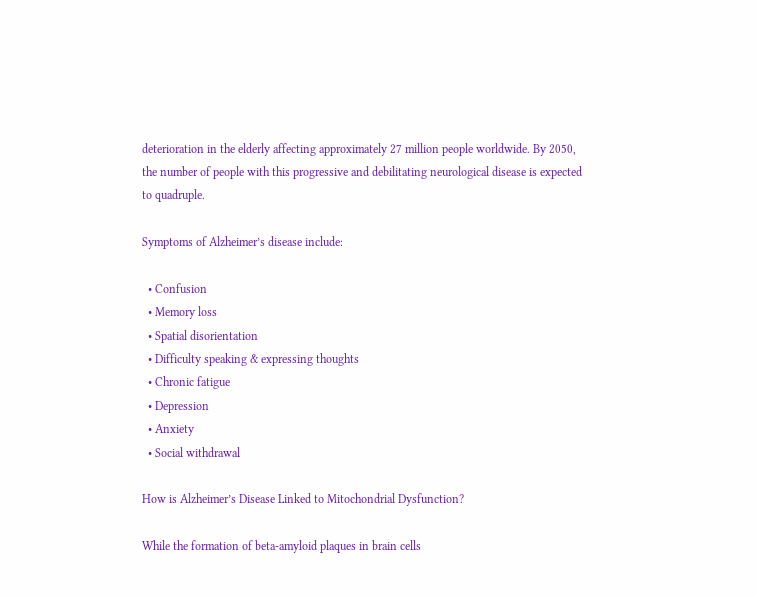deterioration in the elderly affecting approximately 27 million people worldwide. By 2050, the number of people with this progressive and debilitating neurological disease is expected to quadruple.

Symptoms of Alzheimer’s disease include:

  • Confusion
  • Memory loss
  • Spatial disorientation
  • Difficulty speaking & expressing thoughts
  • Chronic fatigue
  • Depression
  • Anxiety
  • Social withdrawal

How is Alzheimer’s Disease Linked to Mitochondrial Dysfunction?

While the formation of beta-amyloid plaques in brain cells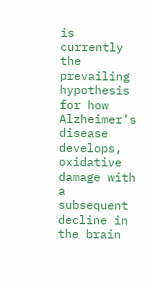is currently the prevailing hypothesis for how Alzheimer’s disease develops, oxidative damage with a subsequent decline in the brain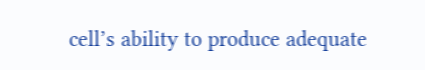cell’s ability to produce adequate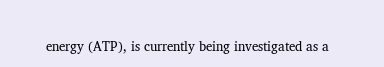energy (ATP), is currently being investigated as a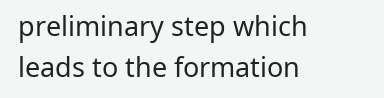preliminary step which leads to the formation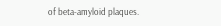of beta-amyloid plaques.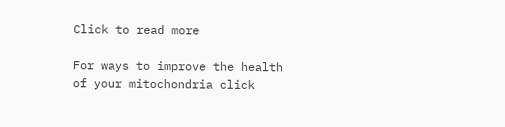Click to read more

For ways to improve the health of your mitochondria click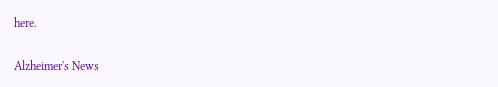here.

Alzheimer's News